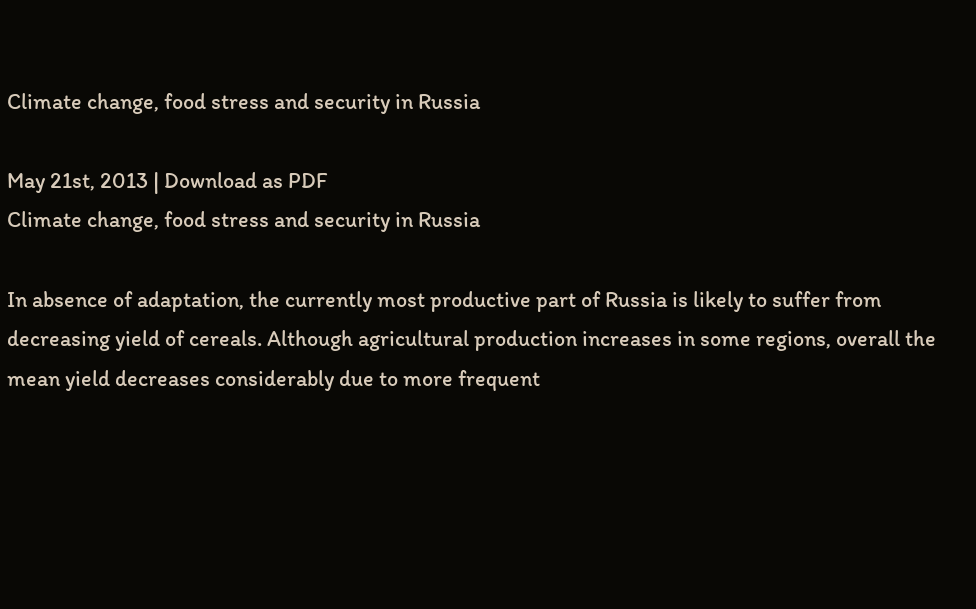Climate change, food stress and security in Russia

May 21st, 2013 | Download as PDF
Climate change, food stress and security in Russia

In absence of adaptation, the currently most productive part of Russia is likely to suffer from decreasing yield of cereals. Although agricultural production increases in some regions, overall the mean yield decreases considerably due to more frequent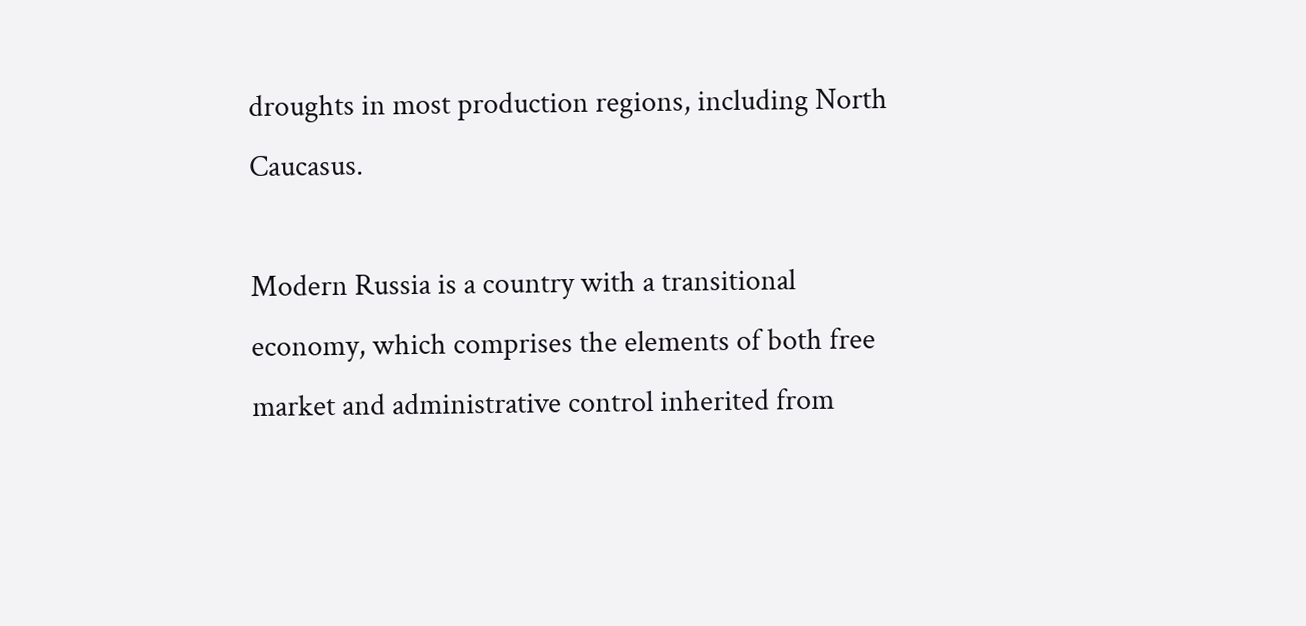droughts in most production regions, including North Caucasus.

Modern Russia is a country with a transitional economy, which comprises the elements of both free market and administrative control inherited from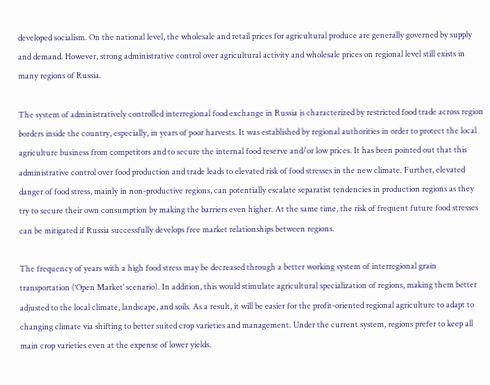developed socialism. On the national level, the wholesale and retail prices for agricultural produce are generally governed by supply and demand. However, strong administrative control over agricultural activity and wholesale prices on regional level still exists in many regions of Russia.

The system of administratively controlled interregional food exchange in Russia is characterized by restricted food trade across region borders inside the country, especially, in years of poor harvests. It was established by regional authorities in order to protect the local agriculture business from competitors and to secure the internal food reserve and/or low prices. It has been pointed out that this administrative control over food production and trade leads to elevated risk of food stresses in the new climate. Further, elevated danger of food stress, mainly in non-productive regions, can potentially escalate separatist tendencies in production regions as they try to secure their own consumption by making the barriers even higher. At the same time, the risk of frequent future food stresses can be mitigated if Russia successfully develops free market relationships between regions.

The frequency of years with a high food stress may be decreased through a better working system of interregional grain transportation (‘Open Market’ scenario). In addition, this would stimulate agricultural specialization of regions, making them better adjusted to the local climate, landscape, and soils. As a result, it will be easier for the profit-oriented regional agriculture to adapt to changing climate via shifting to better suited crop varieties and management. Under the current system, regions prefer to keep all main crop varieties even at the expense of lower yields.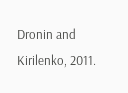Dronin and Kirilenko, 2011.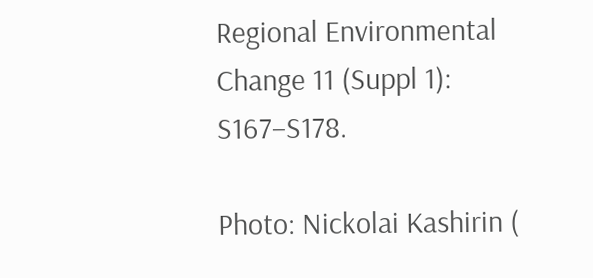Regional Environmental Change 11 (Suppl 1): S167–S178.

Photo: Nickolai Kashirin (